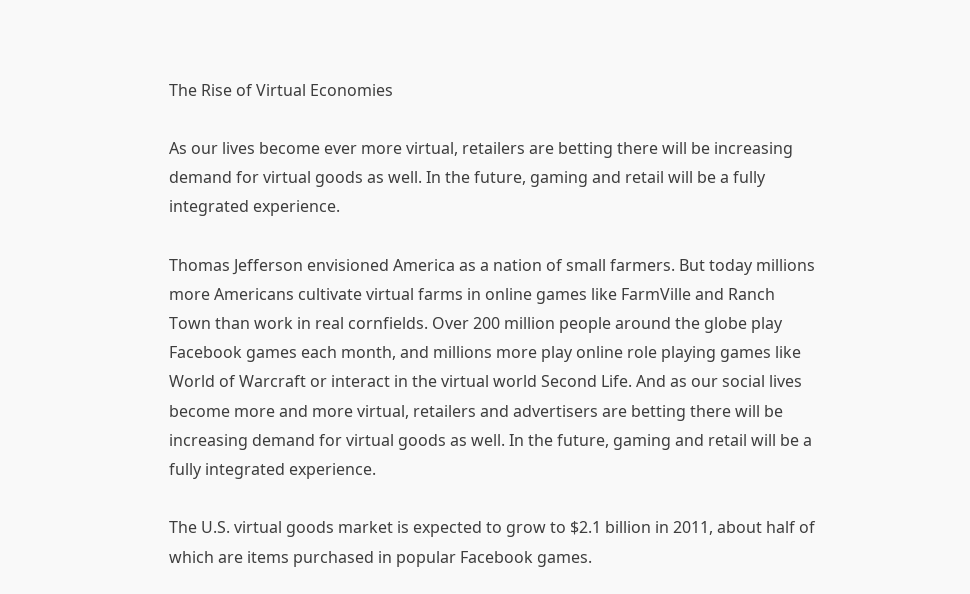The Rise of Virtual Economies

As our lives become ever more virtual, retailers are betting there will be increasing demand for virtual goods as well. In the future, gaming and retail will be a fully integrated experience.

Thomas Jefferson envisioned America as a nation of small farmers. But today millions more Americans cultivate virtual farms in online games like FarmVille and Ranch Town than work in real cornfields. Over 200 million people around the globe play Facebook games each month, and millions more play online role playing games like World of Warcraft or interact in the virtual world Second Life. And as our social lives become more and more virtual, retailers and advertisers are betting there will be increasing demand for virtual goods as well. In the future, gaming and retail will be a fully integrated experience.

The U.S. virtual goods market is expected to grow to $2.1 billion in 2011, about half of which are items purchased in popular Facebook games.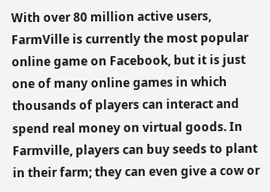With over 80 million active users, FarmVille is currently the most popular online game on Facebook, but it is just one of many online games in which thousands of players can interact and spend real money on virtual goods. In Farmville, players can buy seeds to plant in their farm; they can even give a cow or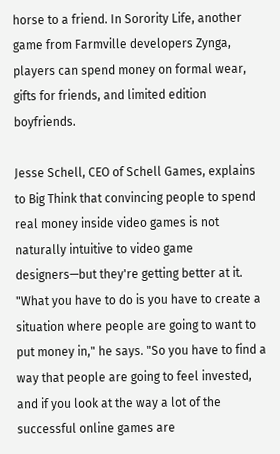horse to a friend. In Sorority Life, another game from Farmville developers Zynga, players can spend money on formal wear, gifts for friends, and limited edition boyfriends.

Jesse Schell, CEO of Schell Games, explains to Big Think that convincing people to spend real money inside video games is not naturally intuitive to video game designers—but they're getting better at it. "What you have to do is you have to create a situation where people are going to want to put money in," he says. "So you have to find a way that people are going to feel invested, and if you look at the way a lot of the successful online games are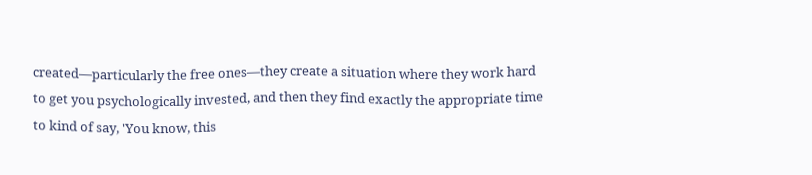created—particularly the free ones—they create a situation where they work hard to get you psychologically invested, and then they find exactly the appropriate time to kind of say, 'You know, this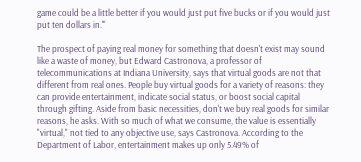game could be a little better if you would just put five bucks or if you would just put ten dollars in.'"

The prospect of paying real money for something that doesn't exist may sound like a waste of money, but Edward Castronova, a professor of telecommunications at Indiana University, says that virtual goods are not that different from real ones. People buy virtual goods for a variety of reasons: they can provide entertainment, indicate social status, or boost social capital through gifting. Aside from basic necessities, don't we buy real goods for similar reasons, he asks. With so much of what we consume, the value is essentially "virtual," not tied to any objective use, says Castronova. According to the Department of Labor, entertainment makes up only 5.49% of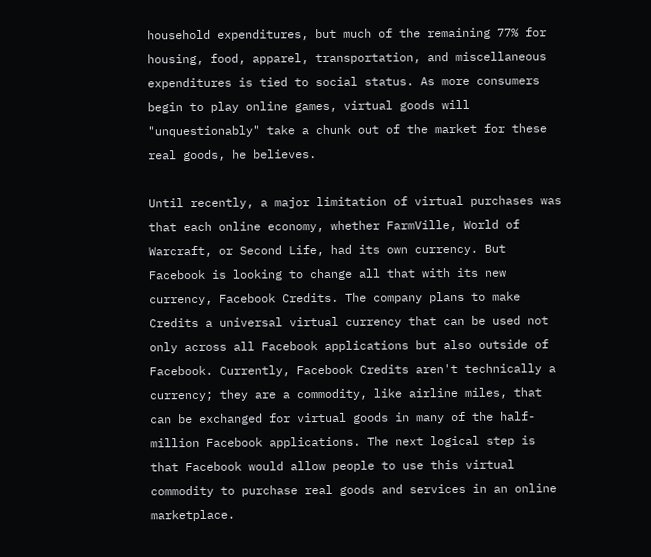household expenditures, but much of the remaining 77% for housing, food, apparel, transportation, and miscellaneous expenditures is tied to social status. As more consumers begin to play online games, virtual goods will "unquestionably" take a chunk out of the market for these real goods, he believes.

Until recently, a major limitation of virtual purchases was that each online economy, whether FarmVille, World of Warcraft, or Second Life, had its own currency. But Facebook is looking to change all that with its new currency, Facebook Credits. The company plans to make Credits a universal virtual currency that can be used not only across all Facebook applications but also outside of Facebook. Currently, Facebook Credits aren't technically a currency; they are a commodity, like airline miles, that can be exchanged for virtual goods in many of the half-million Facebook applications. The next logical step is that Facebook would allow people to use this virtual commodity to purchase real goods and services in an online marketplace.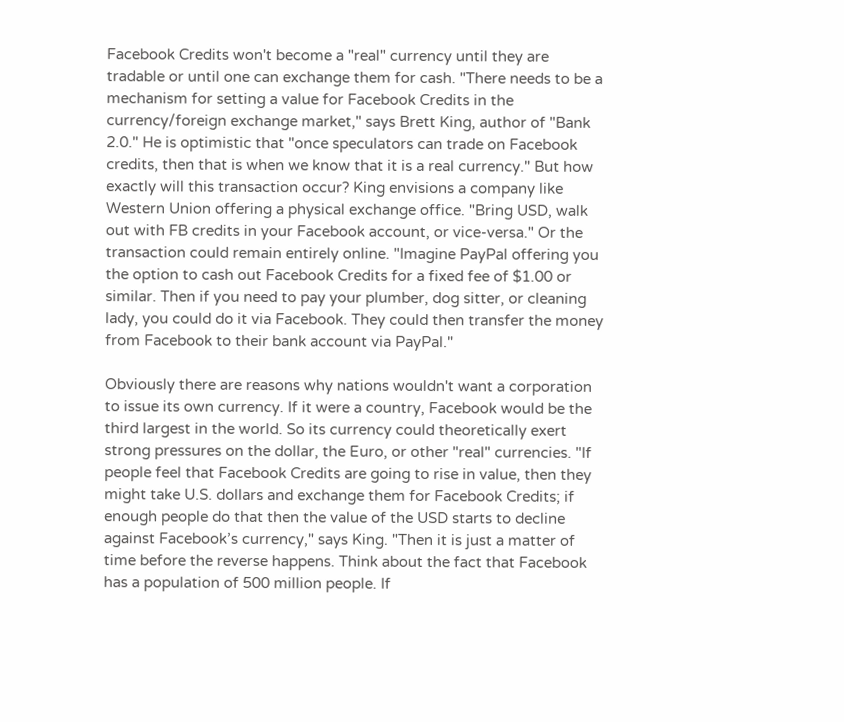Facebook Credits won't become a "real" currency until they are tradable or until one can exchange them for cash. "There needs to be a mechanism for setting a value for Facebook Credits in the currency/foreign exchange market," says Brett King, author of "Bank 2.0." He is optimistic that "once speculators can trade on Facebook credits, then that is when we know that it is a real currency." But how exactly will this transaction occur? King envisions a company like Western Union offering a physical exchange office. "Bring USD, walk out with FB credits in your Facebook account, or vice-versa." Or the transaction could remain entirely online. "Imagine PayPal offering you the option to cash out Facebook Credits for a fixed fee of $1.00 or similar. Then if you need to pay your plumber, dog sitter, or cleaning lady, you could do it via Facebook. They could then transfer the money from Facebook to their bank account via PayPal."

Obviously there are reasons why nations wouldn't want a corporation to issue its own currency. If it were a country, Facebook would be the third largest in the world. So its currency could theoretically exert strong pressures on the dollar, the Euro, or other "real" currencies. "If people feel that Facebook Credits are going to rise in value, then they might take U.S. dollars and exchange them for Facebook Credits; if enough people do that then the value of the USD starts to decline against Facebook’s currency," says King. "Then it is just a matter of time before the reverse happens. Think about the fact that Facebook has a population of 500 million people. If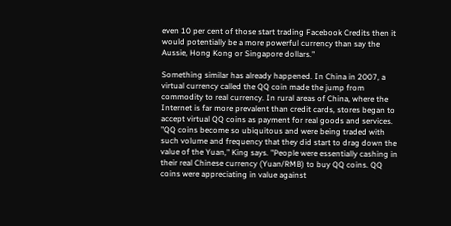even 10 per cent of those start trading Facebook Credits then it would potentially be a more powerful currency than say the Aussie, Hong Kong or Singapore dollars."

Something similar has already happened. In China in 2007, a virtual currency called the QQ coin made the jump from commodity to real currency. In rural areas of China, where the Internet is far more prevalent than credit cards, stores began to accept virtual QQ coins as payment for real goods and services. "QQ coins become so ubiquitous and were being traded with such volume and frequency that they did start to drag down the value of the Yuan," King says. "People were essentially cashing in their real Chinese currency (Yuan/RMB) to buy QQ coins. QQ coins were appreciating in value against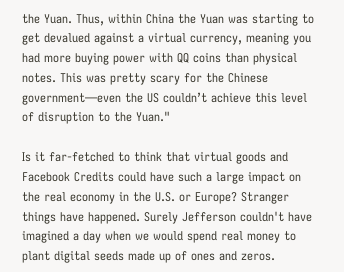the Yuan. Thus, within China the Yuan was starting to get devalued against a virtual currency, meaning you had more buying power with QQ coins than physical notes. This was pretty scary for the Chinese government—even the US couldn’t achieve this level of disruption to the Yuan."

Is it far-fetched to think that virtual goods and Facebook Credits could have such a large impact on the real economy in the U.S. or Europe? Stranger things have happened. Surely Jefferson couldn't have imagined a day when we would spend real money to plant digital seeds made up of ones and zeros.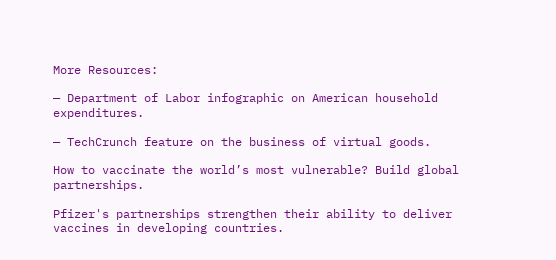More Resources:

— Department of Labor infographic on American household expenditures.

— TechCrunch feature on the business of virtual goods.

How to vaccinate the world’s most vulnerable? Build global partnerships.

Pfizer's partnerships strengthen their ability to deliver vaccines in developing countries.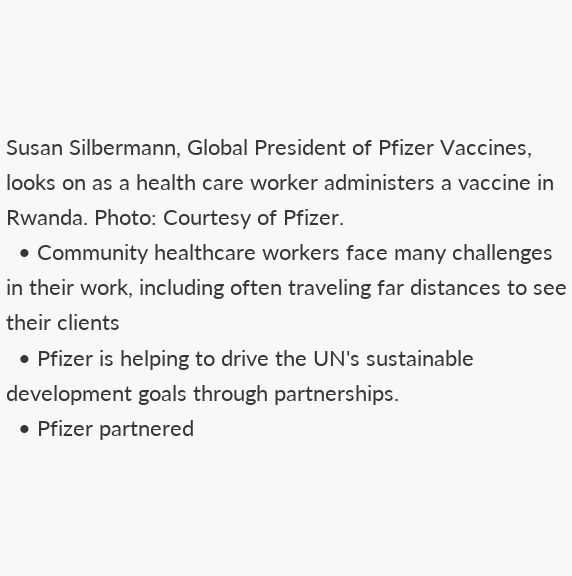Susan Silbermann, Global President of Pfizer Vaccines, looks on as a health care worker administers a vaccine in Rwanda. Photo: Courtesy of Pfizer.
  • Community healthcare workers face many challenges in their work, including often traveling far distances to see their clients
  • Pfizer is helping to drive the UN's sustainable development goals through partnerships.
  • Pfizer partnered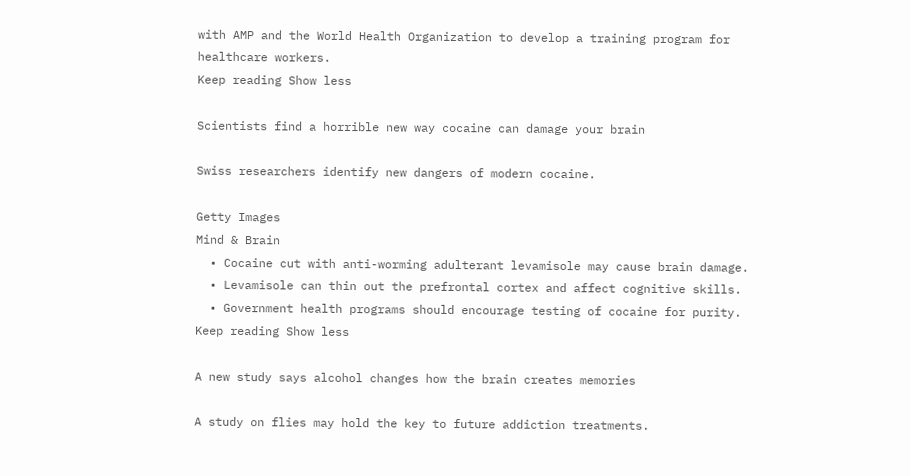with AMP and the World Health Organization to develop a training program for healthcare workers.
Keep reading Show less

Scientists find a horrible new way cocaine can damage your brain

Swiss researchers identify new dangers of modern cocaine.

Getty Images
Mind & Brain
  • Cocaine cut with anti-worming adulterant levamisole may cause brain damage.
  • Levamisole can thin out the prefrontal cortex and affect cognitive skills.
  • Government health programs should encourage testing of cocaine for purity.
Keep reading Show less

A new study says alcohol changes how the brain creates memories

A study on flies may hold the key to future addiction treatments.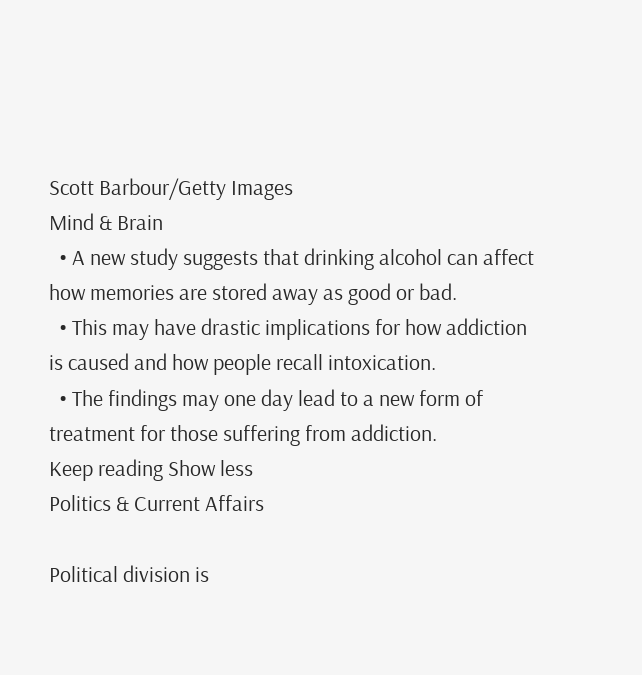Scott Barbour/Getty Images
Mind & Brain
  • A new study suggests that drinking alcohol can affect how memories are stored away as good or bad.
  • This may have drastic implications for how addiction is caused and how people recall intoxication.
  • The findings may one day lead to a new form of treatment for those suffering from addiction.
Keep reading Show less
Politics & Current Affairs

Political division is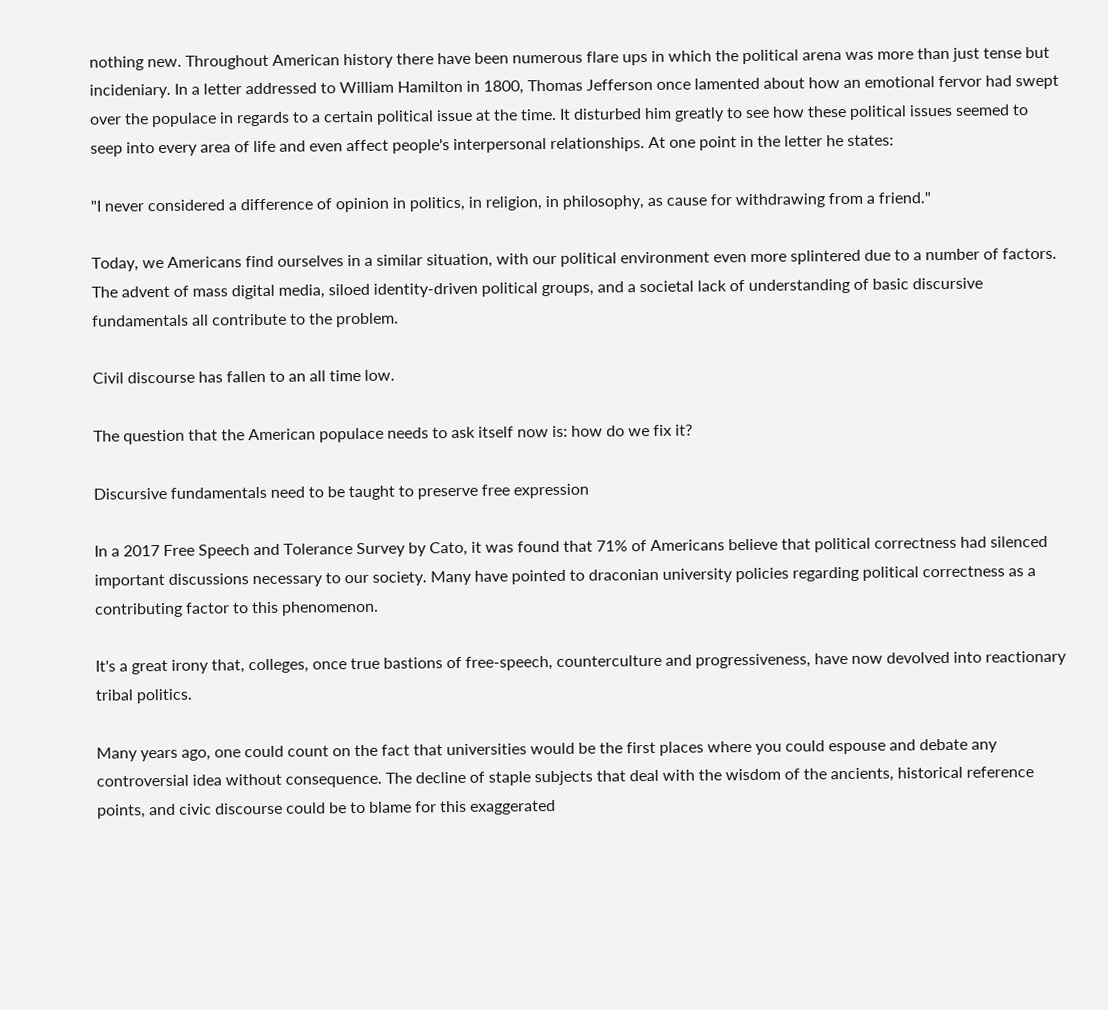nothing new. Throughout American history there have been numerous flare ups in which the political arena was more than just tense but incideniary. In a letter addressed to William Hamilton in 1800, Thomas Jefferson once lamented about how an emotional fervor had swept over the populace in regards to a certain political issue at the time. It disturbed him greatly to see how these political issues seemed to seep into every area of life and even affect people's interpersonal relationships. At one point in the letter he states:

"I never considered a difference of opinion in politics, in religion, in philosophy, as cause for withdrawing from a friend."

Today, we Americans find ourselves in a similar situation, with our political environment even more splintered due to a number of factors. The advent of mass digital media, siloed identity-driven political groups, and a societal lack of understanding of basic discursive fundamentals all contribute to the problem.

Civil discourse has fallen to an all time low.

The question that the American populace needs to ask itself now is: how do we fix it?

Discursive fundamentals need to be taught to preserve free expression

In a 2017 Free Speech and Tolerance Survey by Cato, it was found that 71% of Americans believe that political correctness had silenced important discussions necessary to our society. Many have pointed to draconian university policies regarding political correctness as a contributing factor to this phenomenon.

It's a great irony that, colleges, once true bastions of free-speech, counterculture and progressiveness, have now devolved into reactionary tribal politics.

Many years ago, one could count on the fact that universities would be the first places where you could espouse and debate any controversial idea without consequence. The decline of staple subjects that deal with the wisdom of the ancients, historical reference points, and civic discourse could be to blame for this exaggerated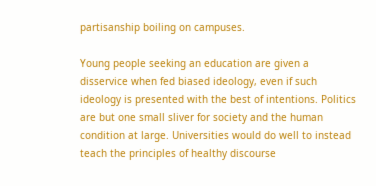partisanship boiling on campuses.

Young people seeking an education are given a disservice when fed biased ideology, even if such ideology is presented with the best of intentions. Politics are but one small sliver for society and the human condition at large. Universities would do well to instead teach the principles of healthy discourse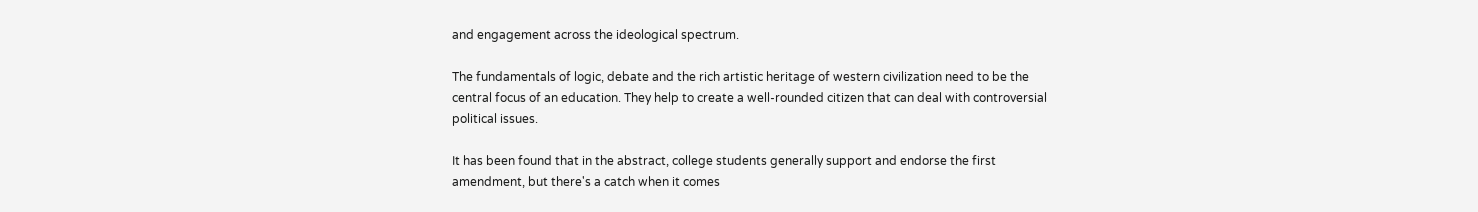and engagement across the ideological spectrum.

The fundamentals of logic, debate and the rich artistic heritage of western civilization need to be the central focus of an education. They help to create a well-rounded citizen that can deal with controversial political issues.

It has been found that in the abstract, college students generally support and endorse the first amendment, but there's a catch when it comes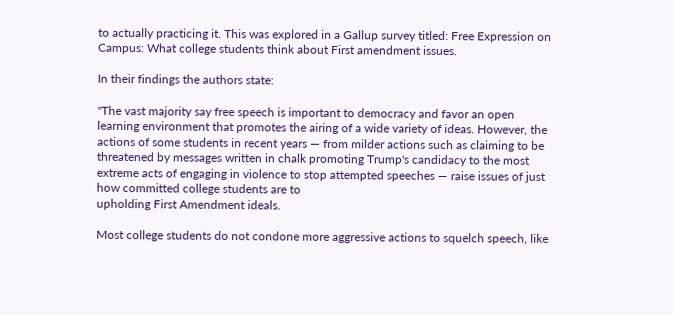to actually practicing it. This was explored in a Gallup survey titled: Free Expression on Campus: What college students think about First amendment issues.

In their findings the authors state:

"The vast majority say free speech is important to democracy and favor an open learning environment that promotes the airing of a wide variety of ideas. However, the actions of some students in recent years — from milder actions such as claiming to be threatened by messages written in chalk promoting Trump's candidacy to the most extreme acts of engaging in violence to stop attempted speeches — raise issues of just how committed college students are to
upholding First Amendment ideals.

Most college students do not condone more aggressive actions to squelch speech, like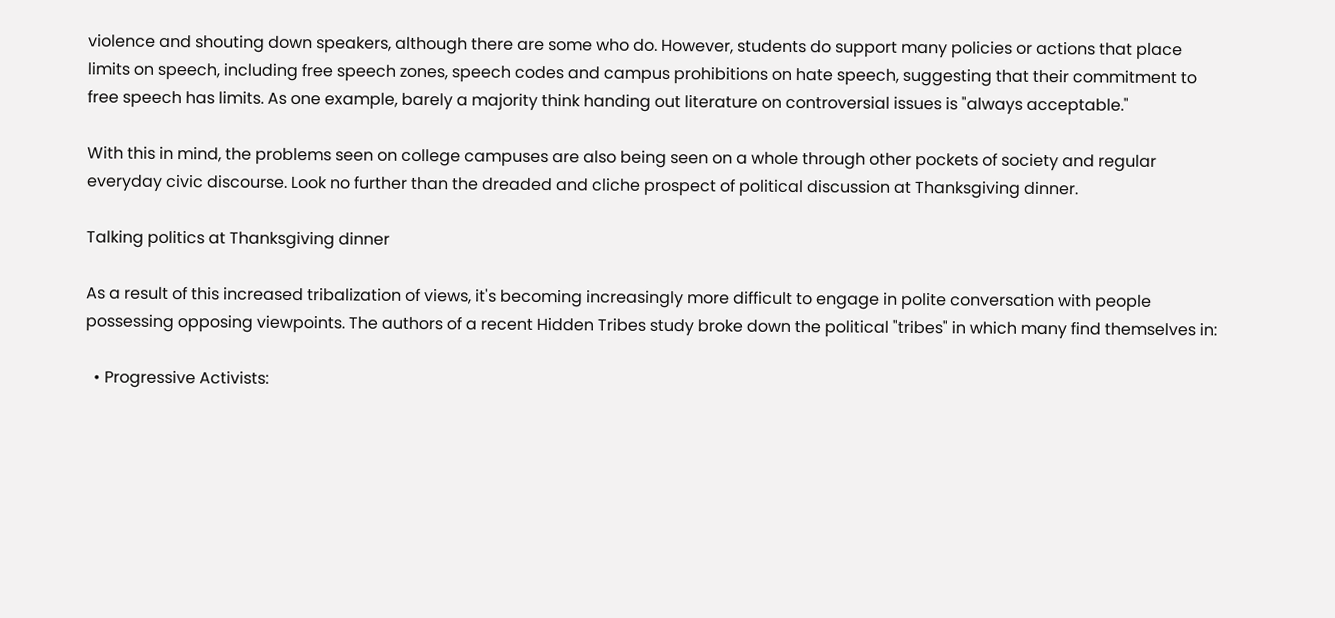violence and shouting down speakers, although there are some who do. However, students do support many policies or actions that place limits on speech, including free speech zones, speech codes and campus prohibitions on hate speech, suggesting that their commitment to free speech has limits. As one example, barely a majority think handing out literature on controversial issues is "always acceptable."

With this in mind, the problems seen on college campuses are also being seen on a whole through other pockets of society and regular everyday civic discourse. Look no further than the dreaded and cliche prospect of political discussion at Thanksgiving dinner.

Talking politics at Thanksgiving dinner

As a result of this increased tribalization of views, it's becoming increasingly more difficult to engage in polite conversation with people possessing opposing viewpoints. The authors of a recent Hidden Tribes study broke down the political "tribes" in which many find themselves in:

  • Progressive Activists: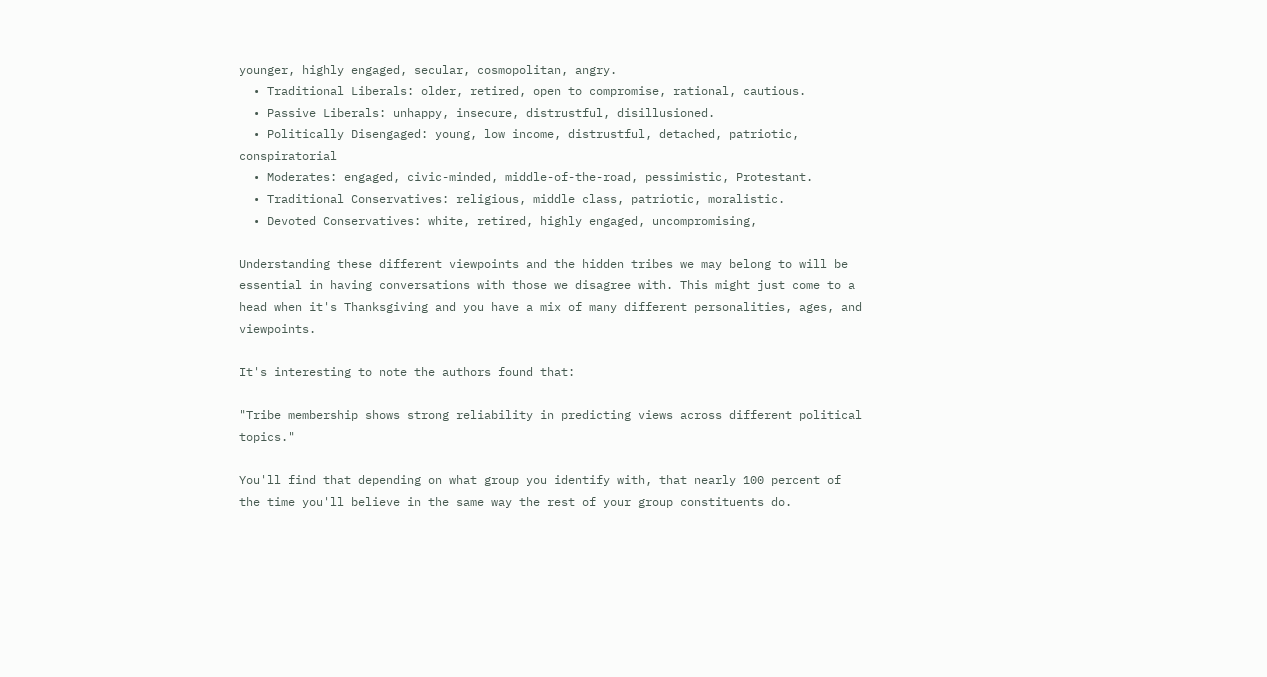younger, highly engaged, secular, cosmopolitan, angry.
  • Traditional Liberals: older, retired, open to compromise, rational, cautious.
  • Passive Liberals: unhappy, insecure, distrustful, disillusioned.
  • Politically Disengaged: young, low income, distrustful, detached, patriotic, conspiratorial
  • Moderates: engaged, civic-minded, middle-of-the-road, pessimistic, Protestant.
  • Traditional Conservatives: religious, middle class, patriotic, moralistic.
  • Devoted Conservatives: white, retired, highly engaged, uncompromising,

Understanding these different viewpoints and the hidden tribes we may belong to will be essential in having conversations with those we disagree with. This might just come to a head when it's Thanksgiving and you have a mix of many different personalities, ages, and viewpoints.

It's interesting to note the authors found that:

"Tribe membership shows strong reliability in predicting views across different political topics."

You'll find that depending on what group you identify with, that nearly 100 percent of the time you'll believe in the same way the rest of your group constituents do.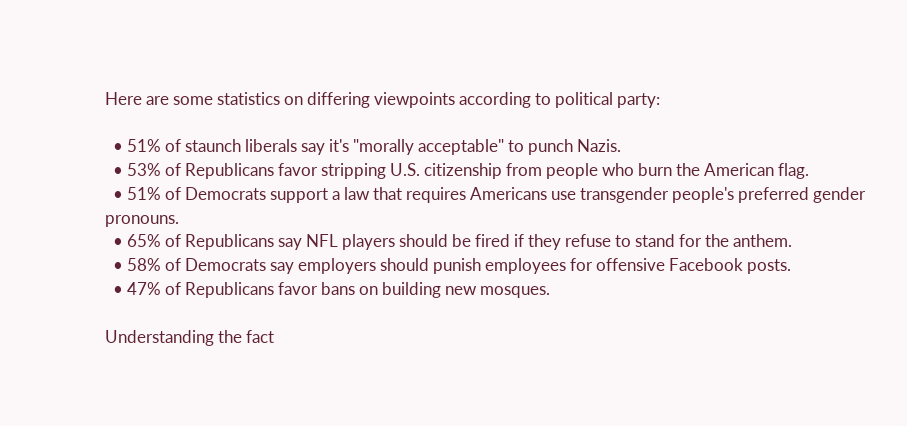Here are some statistics on differing viewpoints according to political party:

  • 51% of staunch liberals say it's "morally acceptable" to punch Nazis.
  • 53% of Republicans favor stripping U.S. citizenship from people who burn the American flag.
  • 51% of Democrats support a law that requires Americans use transgender people's preferred gender pronouns.
  • 65% of Republicans say NFL players should be fired if they refuse to stand for the anthem.
  • 58% of Democrats say employers should punish employees for offensive Facebook posts.
  • 47% of Republicans favor bans on building new mosques.

Understanding the fact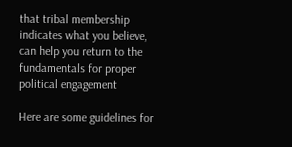that tribal membership indicates what you believe, can help you return to the fundamentals for proper political engagement

Here are some guidelines for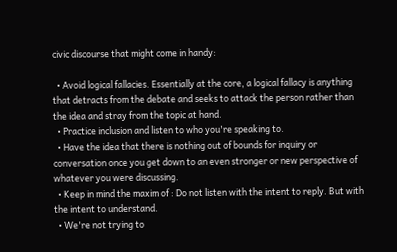civic discourse that might come in handy:

  • Avoid logical fallacies. Essentially at the core, a logical fallacy is anything that detracts from the debate and seeks to attack the person rather than the idea and stray from the topic at hand.
  • Practice inclusion and listen to who you're speaking to.
  • Have the idea that there is nothing out of bounds for inquiry or conversation once you get down to an even stronger or new perspective of whatever you were discussing.
  • Keep in mind the maxim of : Do not listen with the intent to reply. But with the intent to understand.
  • We're not trying to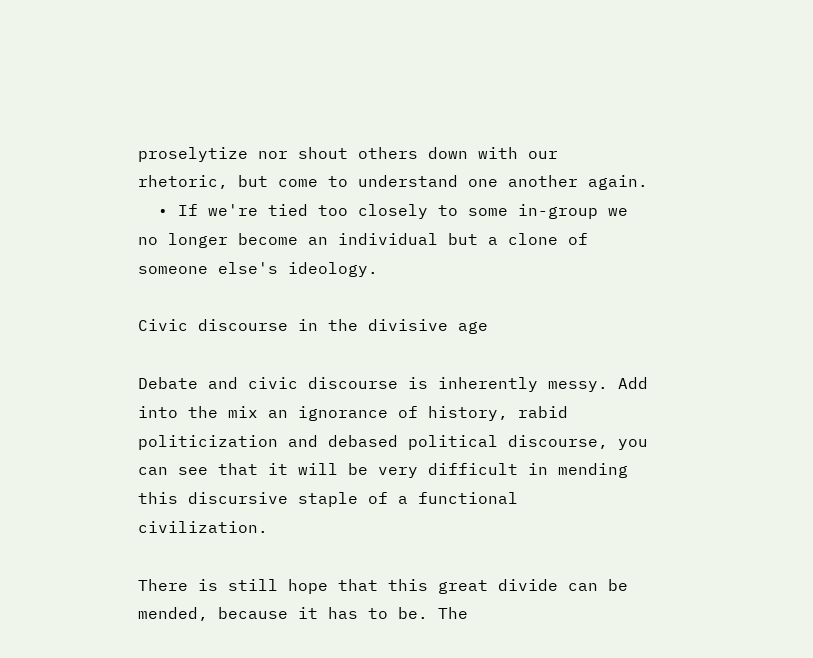proselytize nor shout others down with our rhetoric, but come to understand one another again.
  • If we're tied too closely to some in-group we no longer become an individual but a clone of someone else's ideology.

Civic discourse in the divisive age

Debate and civic discourse is inherently messy. Add into the mix an ignorance of history, rabid politicization and debased political discourse, you can see that it will be very difficult in mending this discursive staple of a functional civilization.

There is still hope that this great divide can be mended, because it has to be. The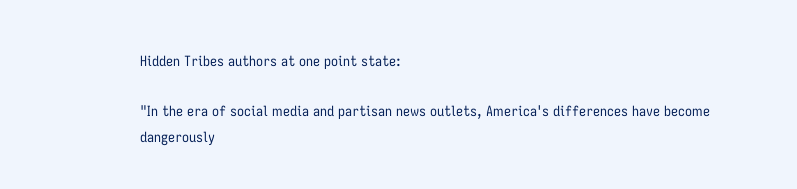Hidden Tribes authors at one point state:

"In the era of social media and partisan news outlets, America's differences have become
dangerously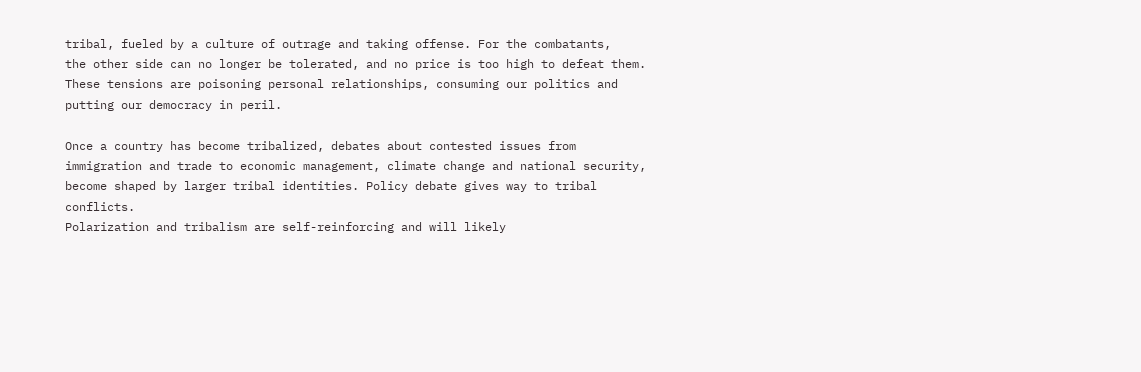tribal, fueled by a culture of outrage and taking offense. For the combatants,
the other side can no longer be tolerated, and no price is too high to defeat them.
These tensions are poisoning personal relationships, consuming our politics and
putting our democracy in peril.

Once a country has become tribalized, debates about contested issues from
immigration and trade to economic management, climate change and national security,
become shaped by larger tribal identities. Policy debate gives way to tribal conflicts.
Polarization and tribalism are self-reinforcing and will likely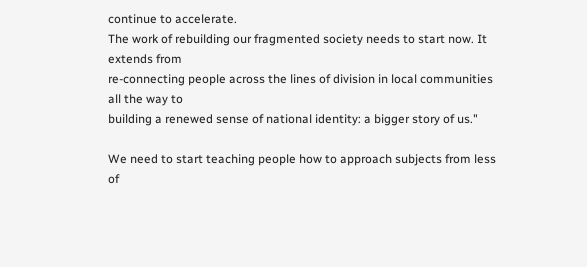continue to accelerate.
The work of rebuilding our fragmented society needs to start now. It extends from
re-connecting people across the lines of division in local communities all the way to
building a renewed sense of national identity: a bigger story of us."

We need to start teaching people how to approach subjects from less of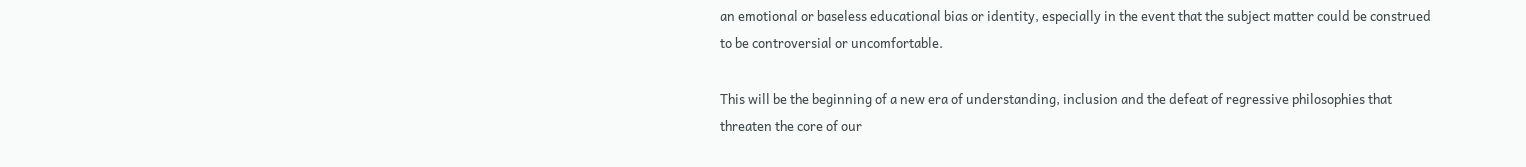an emotional or baseless educational bias or identity, especially in the event that the subject matter could be construed to be controversial or uncomfortable.

This will be the beginning of a new era of understanding, inclusion and the defeat of regressive philosophies that threaten the core of our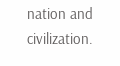nation and civilization.